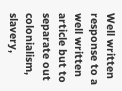Well written response to a well written article but to separate out colonialism, slavery,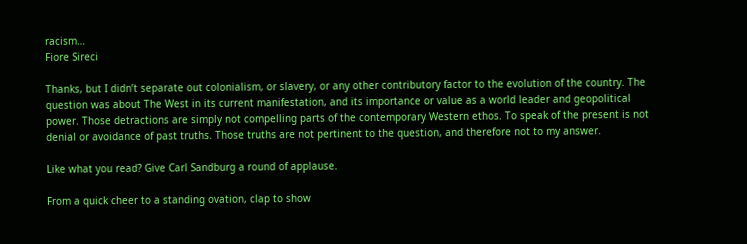racism…
Fiore Sireci

Thanks, but I didn’t separate out colonialism, or slavery, or any other contributory factor to the evolution of the country. The question was about The West in its current manifestation, and its importance or value as a world leader and geopolitical power. Those detractions are simply not compelling parts of the contemporary Western ethos. To speak of the present is not denial or avoidance of past truths. Those truths are not pertinent to the question, and therefore not to my answer.

Like what you read? Give Carl Sandburg a round of applause.

From a quick cheer to a standing ovation, clap to show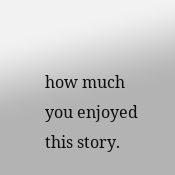how much you enjoyed this story.